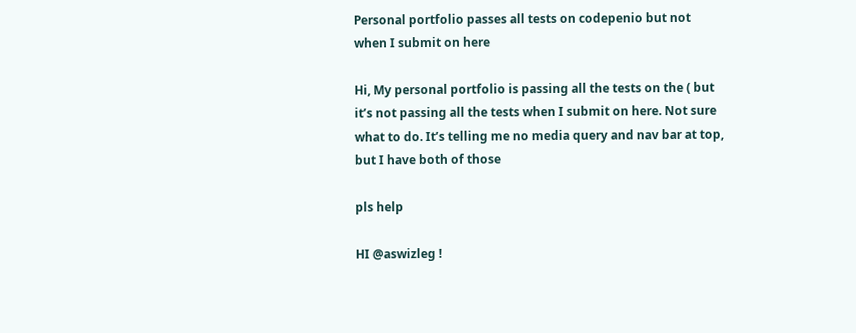Personal portfolio passes all tests on codepenio but not when I submit on here

Hi, My personal portfolio is passing all the tests on the ( but it’s not passing all the tests when I submit on here. Not sure what to do. It’s telling me no media query and nav bar at top, but I have both of those

pls help

HI @aswizleg !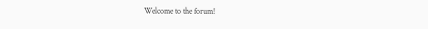Welcome to the forum!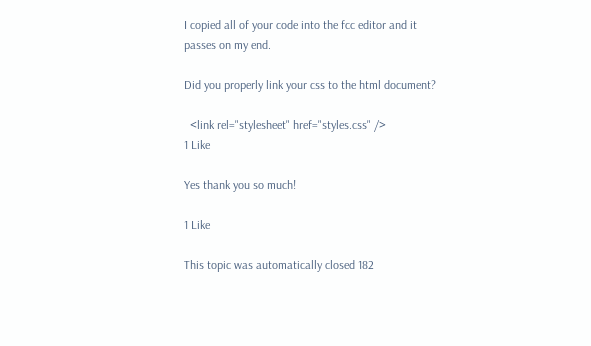I copied all of your code into the fcc editor and it passes on my end.

Did you properly link your css to the html document?

  <link rel="stylesheet" href="styles.css" />
1 Like

Yes thank you so much!

1 Like

This topic was automatically closed 182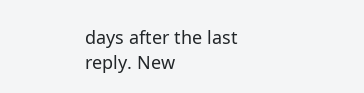days after the last reply. New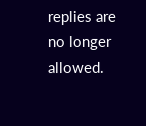replies are no longer allowed.